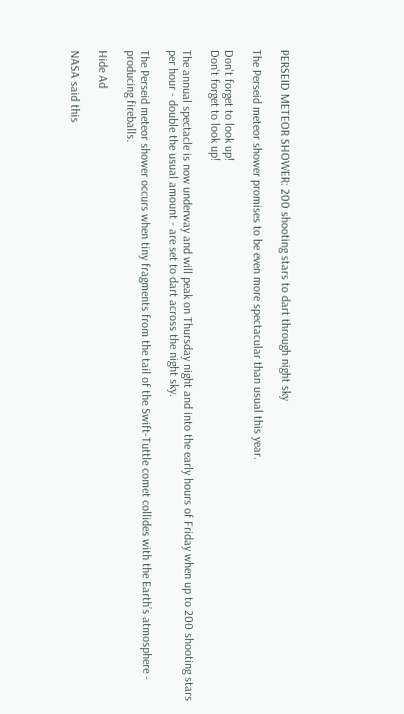PERSEID METEOR SHOWER: 200 shooting stars to dart through night sky

The Perseid meteor shower promises to be even more spectacular than usual this year.

Don't forget to look up!
Don't forget to look up!

The annual spectacle is now underway and will peak on Thursday night and into the early hours of Friday when up to 200 shooting stars per hour - double the usual amount - are set to dart across the night sky.

The Perseid meteor shower occurs when tiny fragments from the tail of the Swift-Tuttle comet collides with the Earth’s atmosphere - producing fireballs.

Hide Ad

NASA said this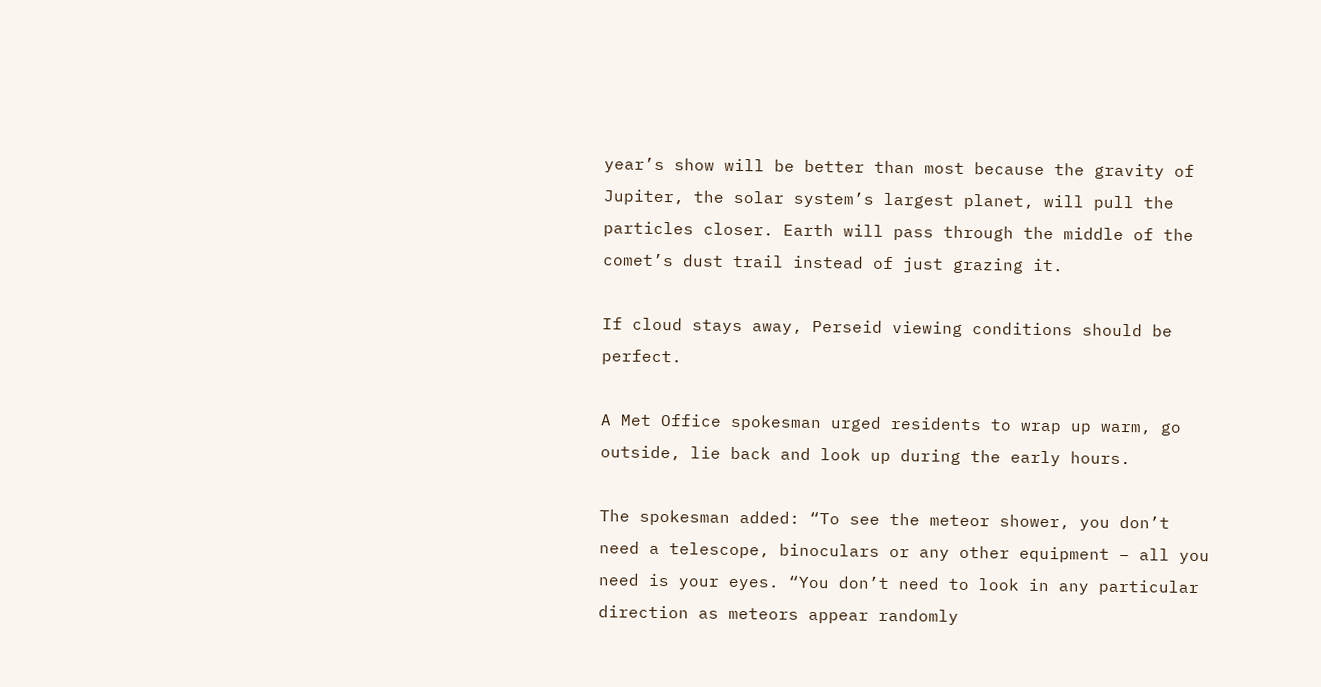year’s show will be better than most because the gravity of Jupiter, the solar system’s largest planet, will pull the particles closer. Earth will pass through the middle of the comet’s dust trail instead of just grazing it.

If cloud stays away, Perseid viewing conditions should be perfect.

A Met Office spokesman urged residents to wrap up warm, go outside, lie back and look up during the early hours.

The spokesman added: “To see the meteor shower, you don’t need a telescope, binoculars or any other equipment – all you need is your eyes. “You don’t need to look in any particular direction as meteors appear randomly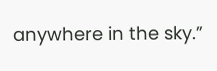anywhere in the sky.”